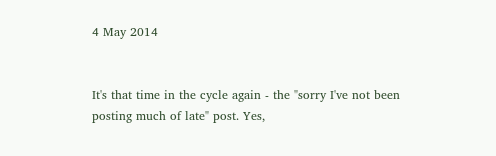4 May 2014


It's that time in the cycle again - the "sorry I've not been posting much of late" post. Yes,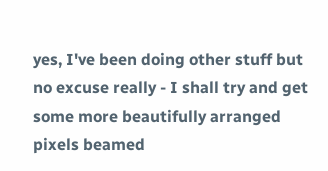yes, I've been doing other stuff but no excuse really - I shall try and get some more beautifully arranged pixels beamed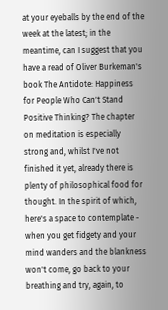at your eyeballs by the end of the week at the latest; in the meantime, can I suggest that you have a read of Oliver Burkeman's book The Antidote: Happiness for People Who Can't Stand Positive Thinking? The chapter on meditation is especially strong and, whilst I've not finished it yet, already there is plenty of philosophical food for thought. In the spirit of which, here's a space to contemplate - when you get fidgety and your mind wanders and the blankness won't come, go back to your breathing and try, again, to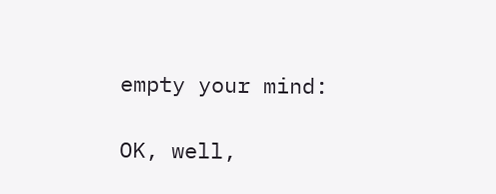empty your mind:

OK, well,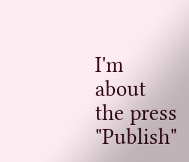I'm about the press "Publish"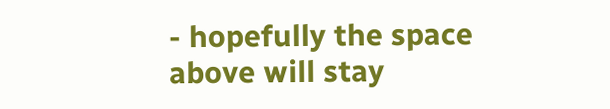- hopefully the space above will stay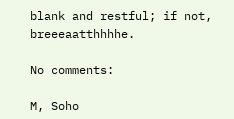blank and restful; if not, breeeaatthhhhe.

No comments:

M, Soho